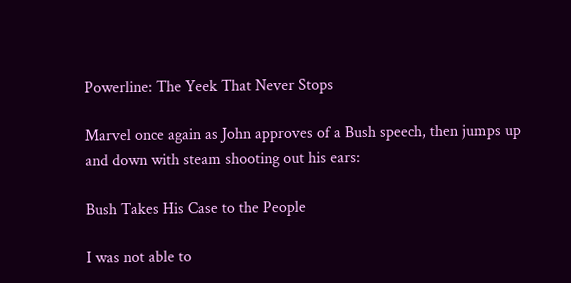Powerline: The Yeek That Never Stops

Marvel once again as John approves of a Bush speech, then jumps up and down with steam shooting out his ears:

Bush Takes His Case to the People

I was not able to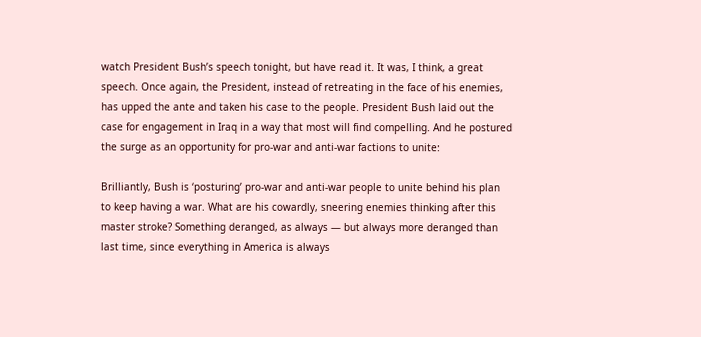watch President Bush’s speech tonight, but have read it. It was, I think, a great speech. Once again, the President, instead of retreating in the face of his enemies, has upped the ante and taken his case to the people. President Bush laid out the case for engagement in Iraq in a way that most will find compelling. And he postured the surge as an opportunity for pro-war and anti-war factions to unite:

Brilliantly, Bush is ‘posturing’ pro-war and anti-war people to unite behind his plan to keep having a war. What are his cowardly, sneering enemies thinking after this master stroke? Something deranged, as always — but always more deranged than last time, since everything in America is always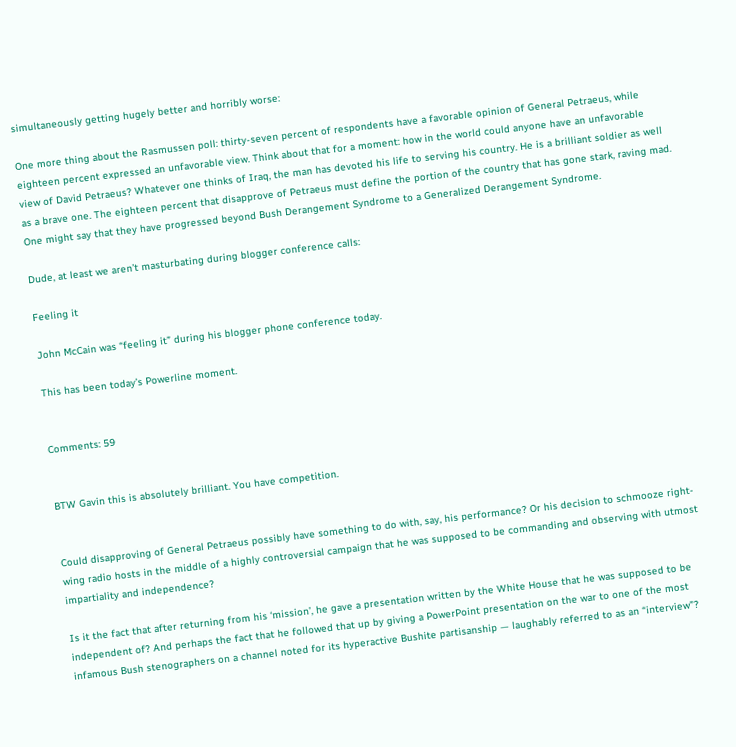simultaneously getting hugely better and horribly worse:

One more thing about the Rasmussen poll: thirty-seven percent of respondents have a favorable opinion of General Petraeus, while eighteen percent expressed an unfavorable view. Think about that for a moment: how in the world could anyone have an unfavorable view of David Petraeus? Whatever one thinks of Iraq, the man has devoted his life to serving his country. He is a brilliant soldier as well as a brave one. The eighteen percent that disapprove of Petraeus must define the portion of the country that has gone stark, raving mad. One might say that they have progressed beyond Bush Derangement Syndrome to a Generalized Derangement Syndrome.

Dude, at least we aren’t masturbating during blogger conference calls:

Feeling it

John McCain was “feeling it” during his blogger phone conference today.

This has been today’s Powerline moment.


Comments: 59


BTW Gavin this is absolutely brilliant. You have competition.


Could disapproving of General Petraeus possibly have something to do with, say, his performance? Or his decision to schmooze right-wing radio hosts in the middle of a highly controversial campaign that he was supposed to be commanding and observing with utmost impartiality and independence?

Is it the fact that after returning from his ‘mission’, he gave a presentation written by the White House that he was supposed to be independent of? And perhaps the fact that he followed that up by giving a PowerPoint presentation on the war to one of the most infamous Bush stenographers on a channel noted for its hyperactive Bushite partisanship — laughably referred to as an “interview”?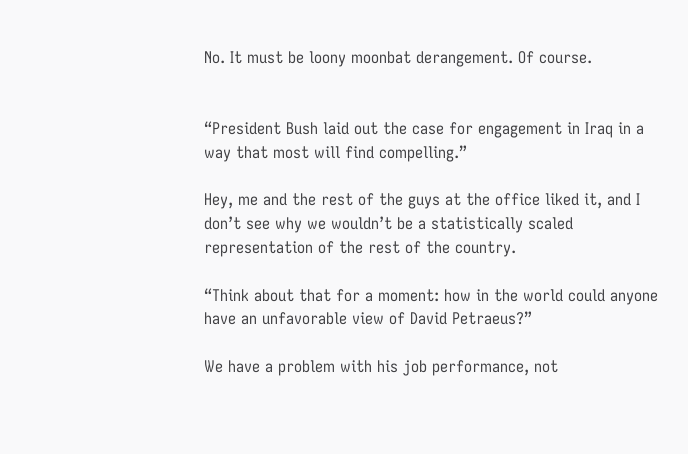No. It must be loony moonbat derangement. Of course.


“President Bush laid out the case for engagement in Iraq in a way that most will find compelling.”

Hey, me and the rest of the guys at the office liked it, and I don’t see why we wouldn’t be a statistically scaled representation of the rest of the country.

“Think about that for a moment: how in the world could anyone have an unfavorable view of David Petraeus?”

We have a problem with his job performance, not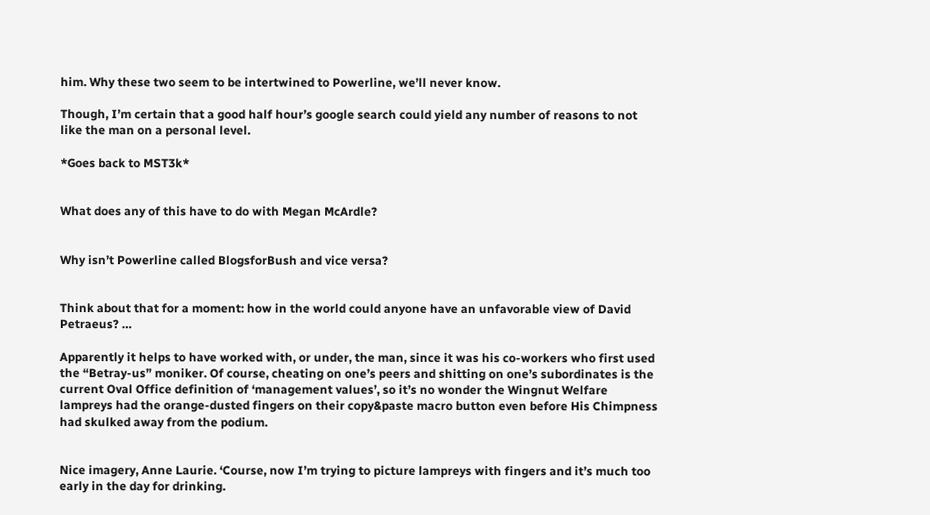him. Why these two seem to be intertwined to Powerline, we’ll never know.

Though, I’m certain that a good half hour’s google search could yield any number of reasons to not like the man on a personal level.

*Goes back to MST3k*


What does any of this have to do with Megan McArdle?


Why isn’t Powerline called BlogsforBush and vice versa?


Think about that for a moment: how in the world could anyone have an unfavorable view of David Petraeus? …

Apparently it helps to have worked with, or under, the man, since it was his co-workers who first used the “Betray-us” moniker. Of course, cheating on one’s peers and shitting on one’s subordinates is the current Oval Office definition of ‘management values’, so it’s no wonder the Wingnut Welfare lampreys had the orange-dusted fingers on their copy&paste macro button even before His Chimpness had skulked away from the podium.


Nice imagery, Anne Laurie. ‘Course, now I’m trying to picture lampreys with fingers and it’s much too early in the day for drinking.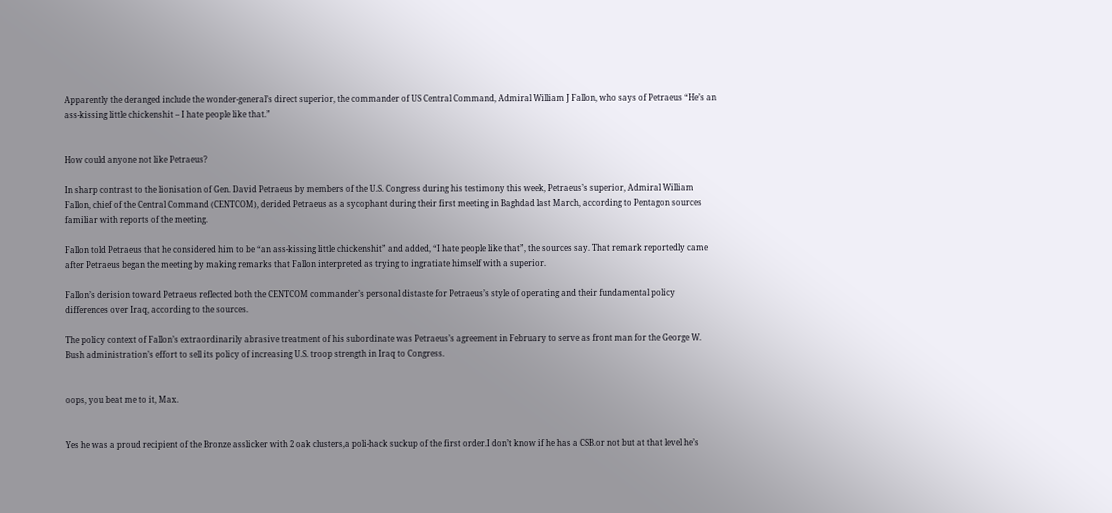Apparently the deranged include the wonder-general’s direct superior, the commander of US Central Command, Admiral William J Fallon, who says of Petraeus “He’s an ass-kissing little chickenshit – I hate people like that.”


How could anyone not like Petraeus?

In sharp contrast to the lionisation of Gen. David Petraeus by members of the U.S. Congress during his testimony this week, Petraeus’s superior, Admiral William Fallon, chief of the Central Command (CENTCOM), derided Petraeus as a sycophant during their first meeting in Baghdad last March, according to Pentagon sources familiar with reports of the meeting.

Fallon told Petraeus that he considered him to be “an ass-kissing little chickenshit” and added, “I hate people like that”, the sources say. That remark reportedly came after Petraeus began the meeting by making remarks that Fallon interpreted as trying to ingratiate himself with a superior.

Fallon’s derision toward Petraeus reflected both the CENTCOM commander’s personal distaste for Petraeus’s style of operating and their fundamental policy differences over Iraq, according to the sources.

The policy context of Fallon’s extraordinarily abrasive treatment of his subordinate was Petraeus’s agreement in February to serve as front man for the George W. Bush administration’s effort to sell its policy of increasing U.S. troop strength in Iraq to Congress.


oops, you beat me to it, Max.


Yes he was a proud recipient of the Bronze asslicker with 2 oak clusters,a poli-hack suckup of the first order.I don’t know if he has a CSB.or not but at that level he’s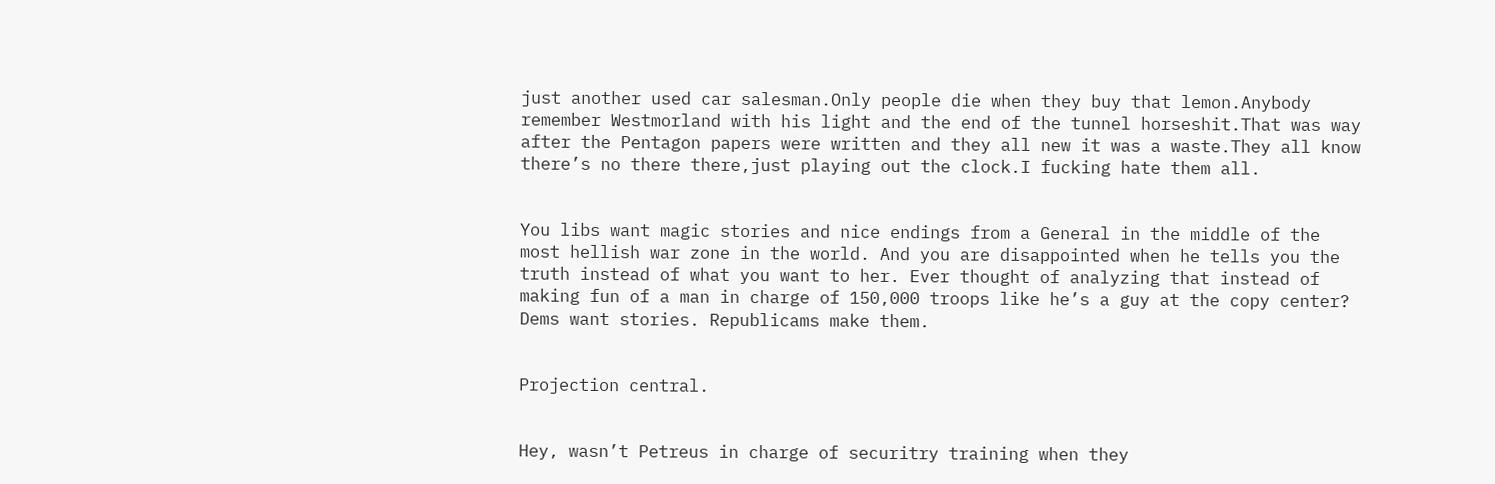just another used car salesman.Only people die when they buy that lemon.Anybody remember Westmorland with his light and the end of the tunnel horseshit.That was way after the Pentagon papers were written and they all new it was a waste.They all know there’s no there there,just playing out the clock.I fucking hate them all.


You libs want magic stories and nice endings from a General in the middle of the most hellish war zone in the world. And you are disappointed when he tells you the truth instead of what you want to her. Ever thought of analyzing that instead of making fun of a man in charge of 150,000 troops like he’s a guy at the copy center? Dems want stories. Republicams make them.


Projection central.


Hey, wasn’t Petreus in charge of securitry training when they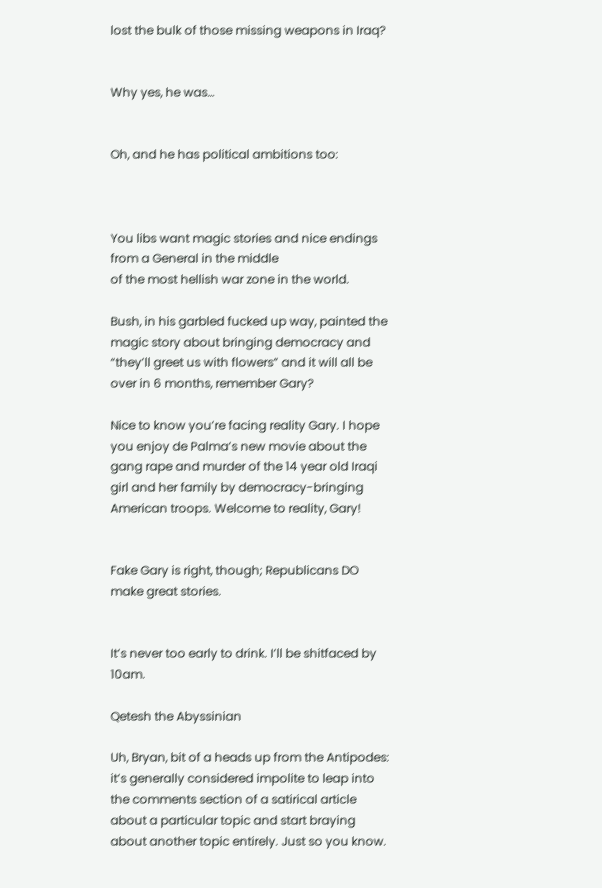lost the bulk of those missing weapons in Iraq?


Why yes, he was…


Oh, and he has political ambitions too:



You libs want magic stories and nice endings from a General in the middle
of the most hellish war zone in the world.

Bush, in his garbled fucked up way, painted the magic story about bringing democracy and “they’ll greet us with flowers” and it will all be over in 6 months, remember Gary?

Nice to know you’re facing reality Gary. I hope you enjoy de Palma’s new movie about the gang rape and murder of the 14 year old Iraqi girl and her family by democracy-bringing American troops. Welcome to reality, Gary!


Fake Gary is right, though; Republicans DO make great stories.


It’s never too early to drink. I’ll be shitfaced by 10am.

Qetesh the Abyssinian

Uh, Bryan, bit of a heads up from the Antipodes: it’s generally considered impolite to leap into the comments section of a satirical article about a particular topic and start braying about another topic entirely. Just so you know.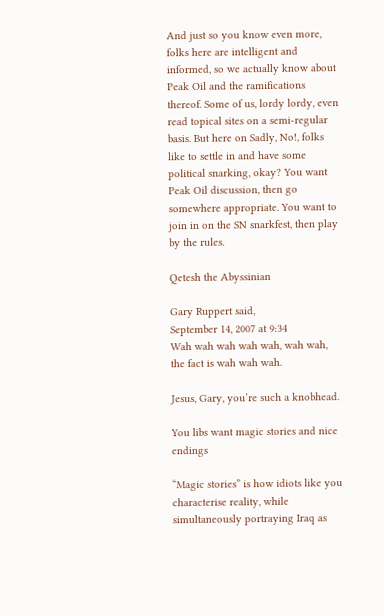And just so you know even more, folks here are intelligent and informed, so we actually know about Peak Oil and the ramifications thereof. Some of us, lordy lordy, even read topical sites on a semi-regular basis. But here on Sadly, No!, folks like to settle in and have some political snarking, okay? You want Peak Oil discussion, then go somewhere appropriate. You want to join in on the SN snarkfest, then play by the rules.

Qetesh the Abyssinian

Gary Ruppert said,
September 14, 2007 at 9:34
Wah wah wah wah wah, wah wah, the fact is wah wah wah.

Jesus, Gary, you’re such a knobhead.

You libs want magic stories and nice endings

“Magic stories” is how idiots like you characterise reality, while simultaneously portraying Iraq as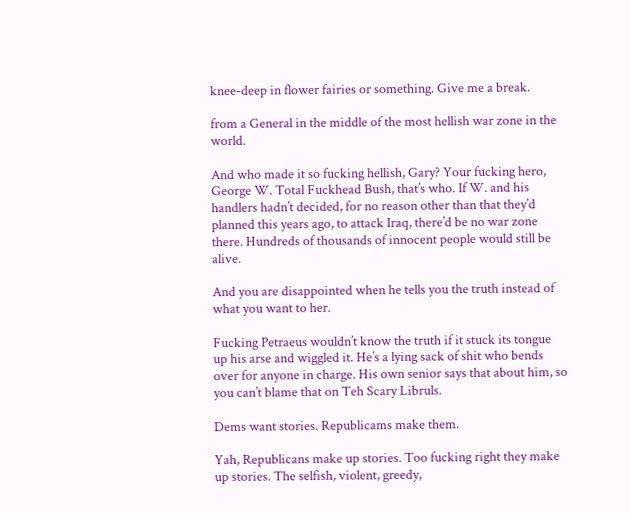knee-deep in flower fairies or something. Give me a break.

from a General in the middle of the most hellish war zone in the world.

And who made it so fucking hellish, Gary? Your fucking hero, George W. Total Fuckhead Bush, that’s who. If W. and his handlers hadn’t decided, for no reason other than that they’d planned this years ago, to attack Iraq, there’d be no war zone there. Hundreds of thousands of innocent people would still be alive.

And you are disappointed when he tells you the truth instead of what you want to her.

Fucking Petraeus wouldn’t know the truth if it stuck its tongue up his arse and wiggled it. He’s a lying sack of shit who bends over for anyone in charge. His own senior says that about him, so you can’t blame that on Teh Scary Libruls.

Dems want stories. Republicams make them.

Yah, Republicans make up stories. Too fucking right they make up stories. The selfish, violent, greedy,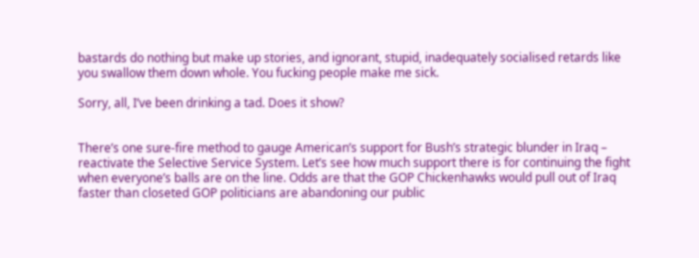bastards do nothing but make up stories, and ignorant, stupid, inadequately socialised retards like you swallow them down whole. You fucking people make me sick.

Sorry, all, I’ve been drinking a tad. Does it show?


There’s one sure-fire method to gauge American’s support for Bush’s strategic blunder in Iraq – reactivate the Selective Service System. Let’s see how much support there is for continuing the fight when everyone’s balls are on the line. Odds are that the GOP Chickenhawks would pull out of Iraq faster than closeted GOP politicians are abandoning our public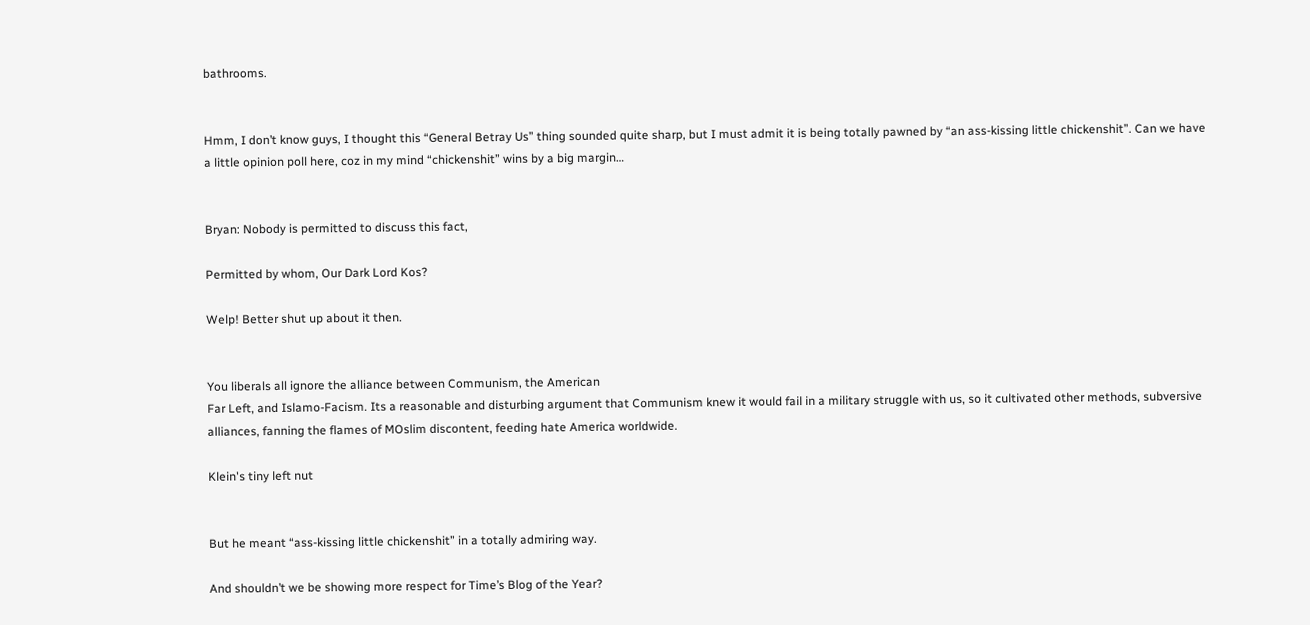bathrooms.


Hmm, I don’t know guys, I thought this “General Betray Us” thing sounded quite sharp, but I must admit it is being totally pawned by “an ass-kissing little chickenshit”. Can we have a little opinion poll here, coz in my mind “chickenshit” wins by a big margin…


Bryan: Nobody is permitted to discuss this fact,

Permitted by whom, Our Dark Lord Kos?

Welp! Better shut up about it then.


You liberals all ignore the alliance between Communism, the American
Far Left, and Islamo-Facism. Its a reasonable and disturbing argument that Communism knew it would fail in a military struggle with us, so it cultivated other methods, subversive alliances, fanning the flames of MOslim discontent, feeding hate America worldwide.

Klein's tiny left nut


But he meant “ass-kissing little chickenshit” in a totally admiring way.

And shouldn’t we be showing more respect for Time’s Blog of the Year?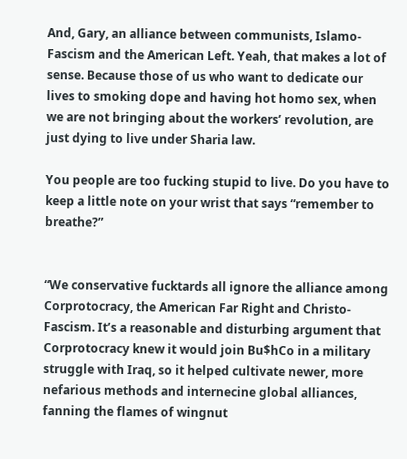And, Gary, an alliance between communists, Islamo-Fascism and the American Left. Yeah, that makes a lot of sense. Because those of us who want to dedicate our lives to smoking dope and having hot homo sex, when we are not bringing about the workers’ revolution, are just dying to live under Sharia law.

You people are too fucking stupid to live. Do you have to keep a little note on your wrist that says “remember to breathe?”


“We conservative fucktards all ignore the alliance among Corprotocracy, the American Far Right and Christo-Fascism. It’s a reasonable and disturbing argument that Corprotocracy knew it would join Bu$hCo in a military struggle with Iraq, so it helped cultivate newer, more nefarious methods and internecine global alliances, fanning the flames of wingnut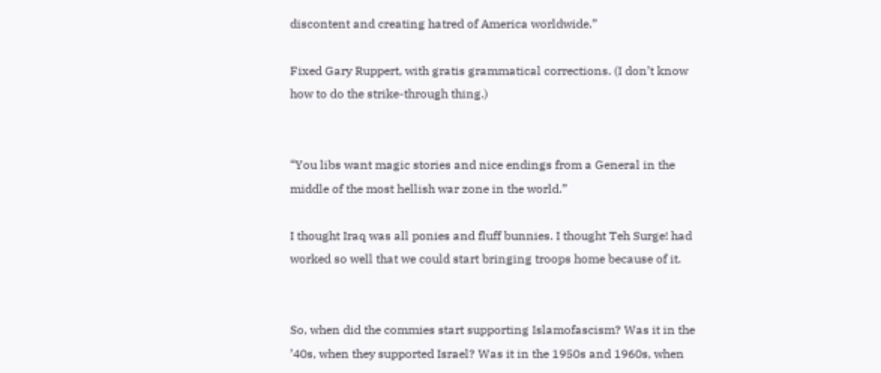discontent and creating hatred of America worldwide.”

Fixed Gary Ruppert, with gratis grammatical corrections. (I don’t know how to do the strike-through thing.)


“You libs want magic stories and nice endings from a General in the middle of the most hellish war zone in the world.”

I thought Iraq was all ponies and fluff bunnies. I thought Teh Surge! had worked so well that we could start bringing troops home because of it.


So, when did the commies start supporting Islamofascism? Was it in the ’40s, when they supported Israel? Was it in the 1950s and 1960s, when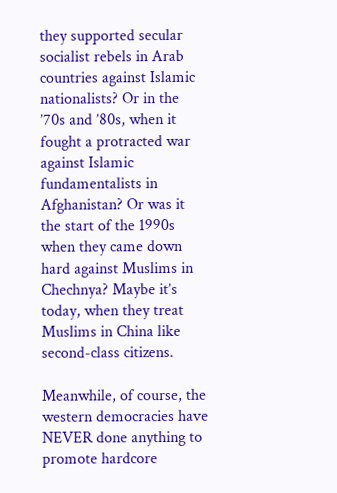they supported secular socialist rebels in Arab countries against Islamic nationalists? Or in the ’70s and ’80s, when it fought a protracted war against Islamic fundamentalists in Afghanistan? Or was it the start of the 1990s when they came down hard against Muslims in Chechnya? Maybe it’s today, when they treat Muslims in China like second-class citizens.

Meanwhile, of course, the western democracies have NEVER done anything to promote hardcore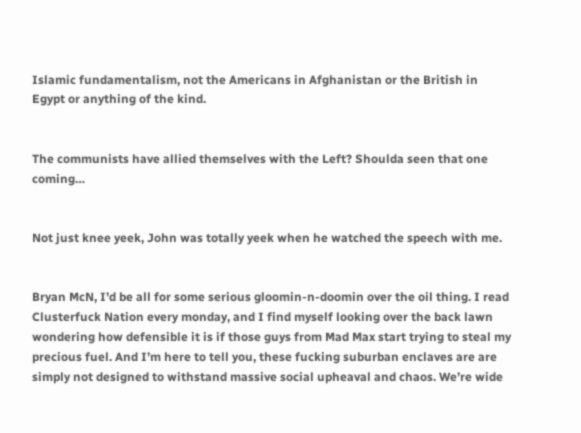Islamic fundamentalism, not the Americans in Afghanistan or the British in Egypt or anything of the kind.


The communists have allied themselves with the Left? Shoulda seen that one coming…


Not just knee yeek, John was totally yeek when he watched the speech with me.


Bryan McN, I’d be all for some serious gloomin-n-doomin over the oil thing. I read Clusterfuck Nation every monday, and I find myself looking over the back lawn wondering how defensible it is if those guys from Mad Max start trying to steal my precious fuel. And I’m here to tell you, these fucking suburban enclaves are are simply not designed to withstand massive social upheaval and chaos. We’re wide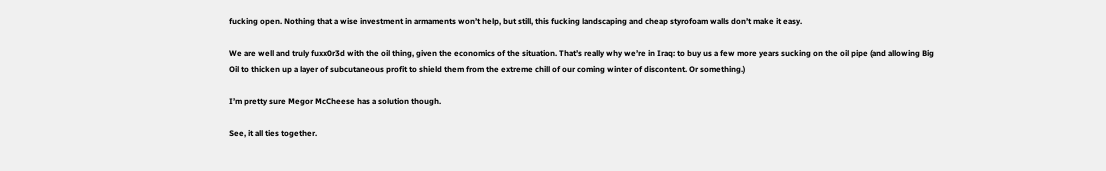fucking open. Nothing that a wise investment in armaments won’t help, but still, this fucking landscaping and cheap styrofoam walls don’t make it easy.

We are well and truly fuxx0r3d with the oil thing, given the economics of the situation. That’s really why we’re in Iraq: to buy us a few more years sucking on the oil pipe (and allowing Big Oil to thicken up a layer of subcutaneous profit to shield them from the extreme chill of our coming winter of discontent. Or something.)

I’m pretty sure Megor McCheese has a solution though.

See, it all ties together.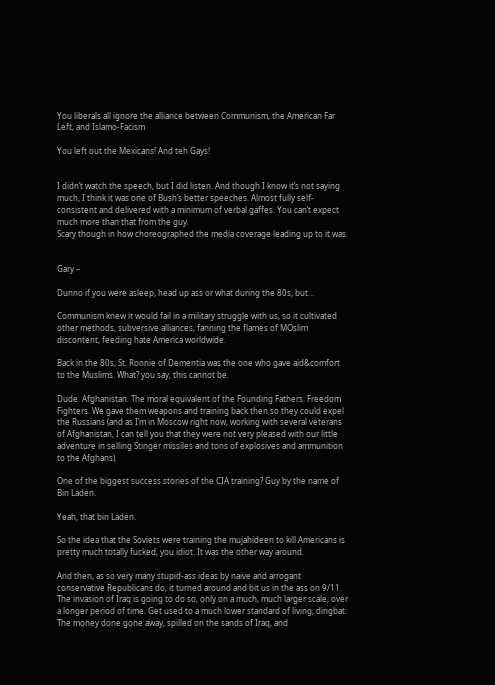You liberals all ignore the alliance between Communism, the American Far Left, and Islamo-Facism

You left out the Mexicans! And teh Gays!


I didn’t watch the speech, but I did listen. And though I know it’s not saying much, I think it was one of Bush’s better speeches. Almost fully self-consistent and delivered with a minimum of verbal gaffes. You can’t expect much more than that from the guy.
Scary though in how choreographed the media coverage leading up to it was.


Gary –

Dunno if you were asleep, head up ass or what during the 80s, but…

Communism knew it would fail in a military struggle with us, so it cultivated other methods, subversive alliances, fanning the flames of MOslim discontent, feeding hate America worldwide.

Back in the 80s, St. Ronnie of Dementia was the one who gave aid&comfort to the Muslims. What? you say, this cannot be.

Dude. Afghanistan. The moral equivalent of the Founding Fathers. Freedom Fighters. We gave them weapons and training back then so they could expel the Russians (and as I’m in Moscow right now, working with several veterans of Afghanistan, I can tell you that they were not very pleased with our little adventure in selling Stinger missiles and tons of explosives and ammunition to the Afghans).

One of the biggest success stories of the CIA training? Guy by the name of Bin Laden.

Yeah, that bin Laden.

So the idea that the Soviets were training the mujahideen to kill Americans is pretty much totally fucked, you idiot. It was the other way around.

And then, as so very many stupid-ass ideas by naive and arrogant conservative Republicans do, it turned around and bit us in the ass on 9/11. The invasion of Iraq is going to do so, only on a much, much larger scale, over a longer period of time. Get used to a much lower standard of living, dingbat. The money done gone away, spilled on the sands of Iraq, and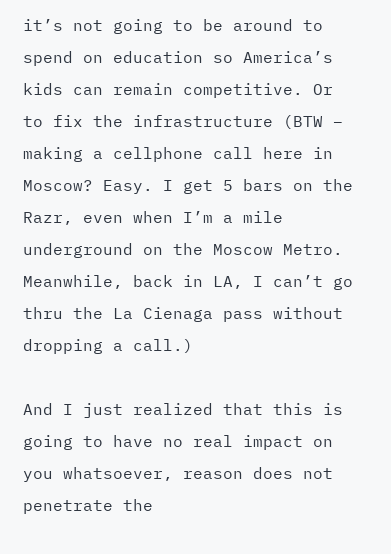it’s not going to be around to spend on education so America’s kids can remain competitive. Or to fix the infrastructure (BTW – making a cellphone call here in Moscow? Easy. I get 5 bars on the Razr, even when I’m a mile underground on the Moscow Metro. Meanwhile, back in LA, I can’t go thru the La Cienaga pass without dropping a call.)

And I just realized that this is going to have no real impact on you whatsoever, reason does not penetrate the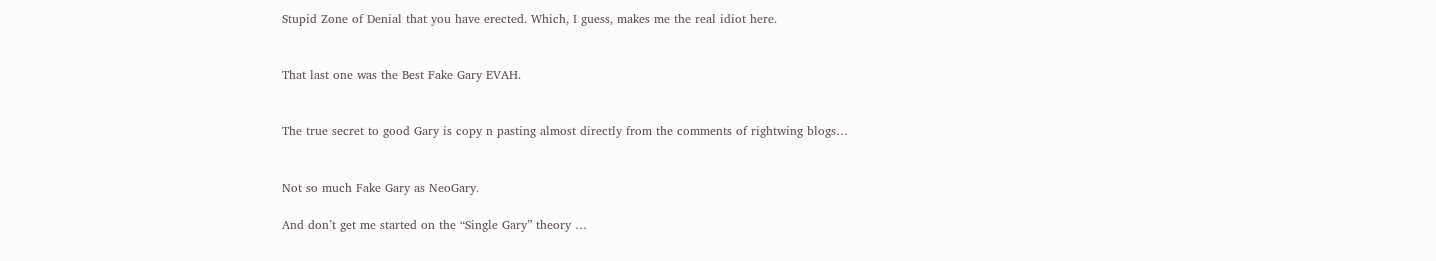Stupid Zone of Denial that you have erected. Which, I guess, makes me the real idiot here.


That last one was the Best Fake Gary EVAH.


The true secret to good Gary is copy n pasting almost directly from the comments of rightwing blogs…


Not so much Fake Gary as NeoGary.

And don’t get me started on the “Single Gary” theory …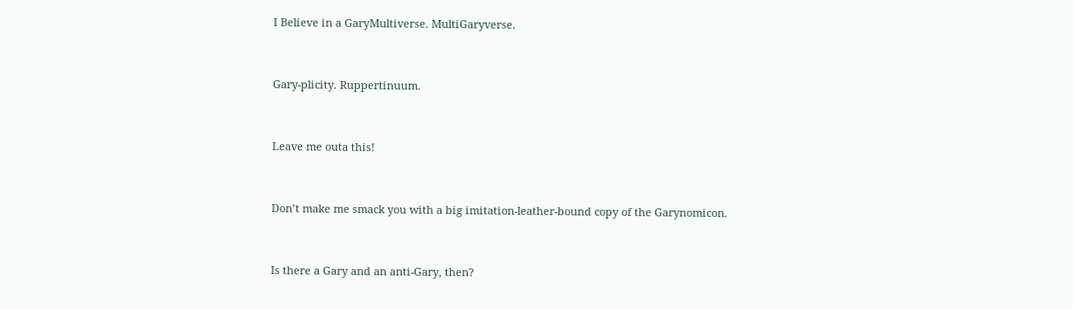I Believe in a GaryMultiverse. MultiGaryverse.


Gary-plicity. Ruppertinuum.


Leave me outa this!


Don’t make me smack you with a big imitation-leather-bound copy of the Garynomicon.


Is there a Gary and an anti-Gary, then?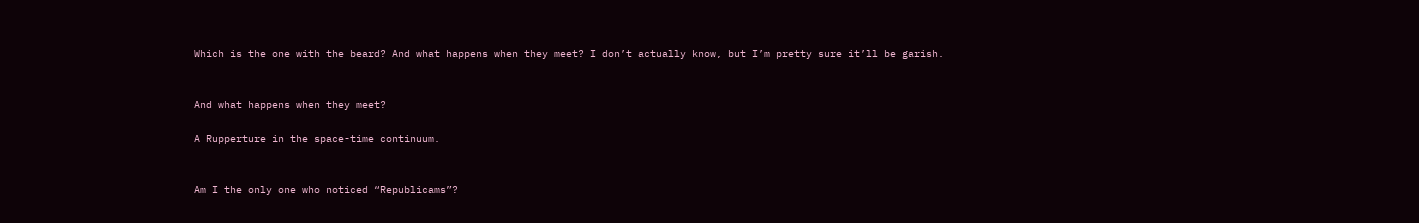Which is the one with the beard? And what happens when they meet? I don’t actually know, but I’m pretty sure it’ll be garish.


And what happens when they meet?

A Rupperture in the space-time continuum.


Am I the only one who noticed “Republicams”?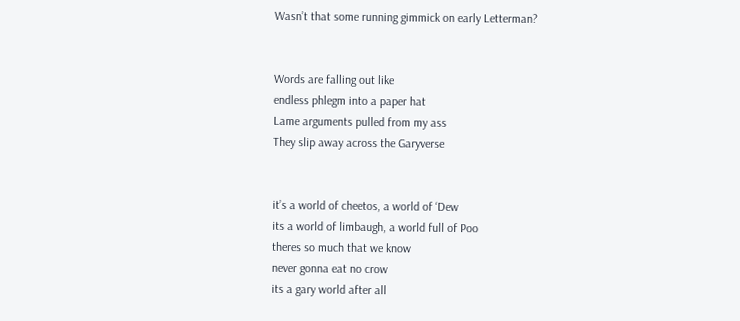Wasn’t that some running gimmick on early Letterman?


Words are falling out like
endless phlegm into a paper hat
Lame arguments pulled from my ass
They slip away across the Garyverse


it’s a world of cheetos, a world of ‘Dew
its a world of limbaugh, a world full of Poo
theres so much that we know
never gonna eat no crow
its a gary world after all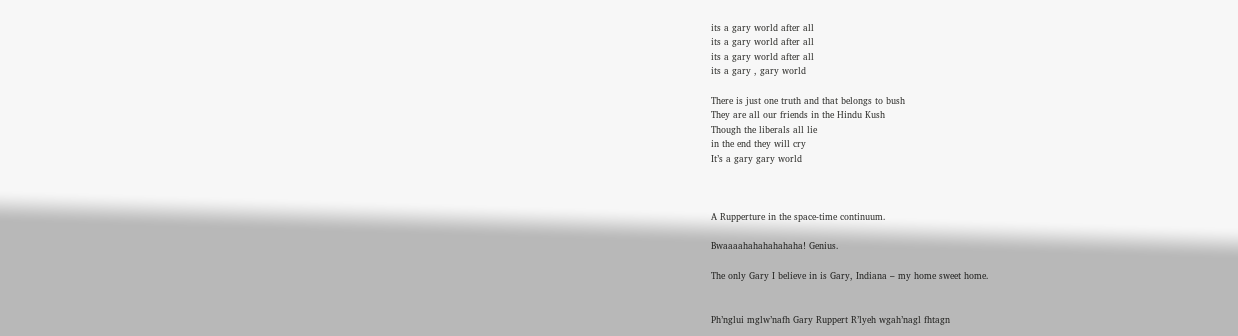its a gary world after all
its a gary world after all
its a gary world after all
its a gary , gary world

There is just one truth and that belongs to bush
They are all our friends in the Hindu Kush
Though the liberals all lie
in the end they will cry
It’s a gary gary world



A Rupperture in the space-time continuum.

Bwaaaahahahahahaha! Genius.

The only Gary I believe in is Gary, Indiana – my home sweet home.


Ph’nglui mglw’nafh Gary Ruppert R’lyeh wgah’nagl fhtagn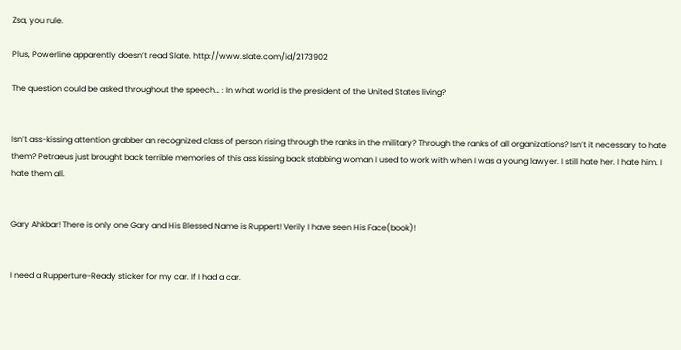Zsa, you rule.

Plus, Powerline apparently doesn’t read Slate. http://www.slate.com/id/2173902

The question could be asked throughout the speech… : In what world is the president of the United States living?


Isn’t ass-kissing attention grabber an recognized class of person rising through the ranks in the military? Through the ranks of all organizations? Isn’t it necessary to hate them? Petraeus just brought back terrible memories of this ass kissing back stabbing woman I used to work with when I was a young lawyer. I still hate her. I hate him. I hate them all.


Gary Ahkbar! There is only one Gary and His Blessed Name is Ruppert! Verily I have seen His Face(book)!


I need a Rupperture-Ready sticker for my car. If I had a car.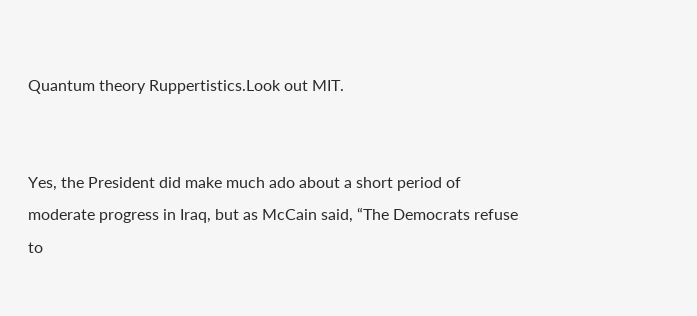Quantum theory Ruppertistics.Look out MIT.


Yes, the President did make much ado about a short period of moderate progress in Iraq, but as McCain said, “The Democrats refuse to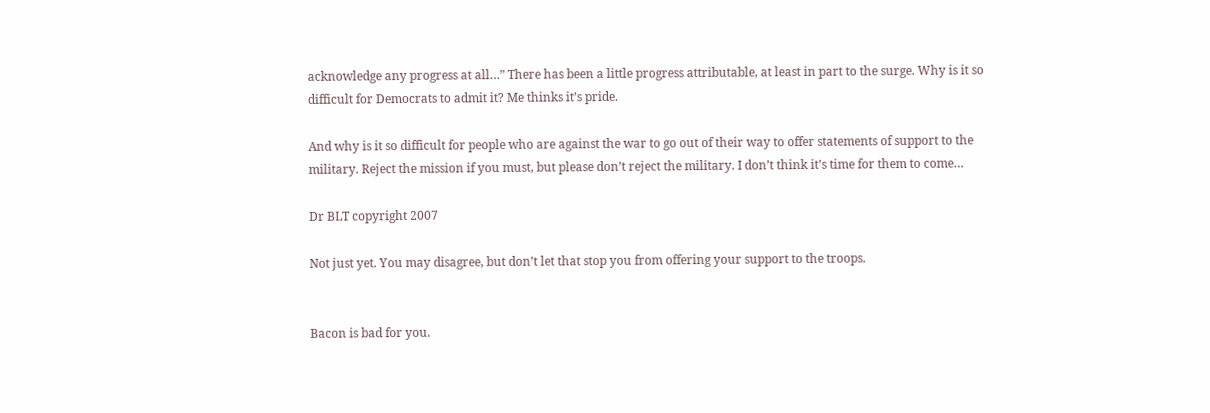acknowledge any progress at all…” There has been a little progress attributable, at least in part to the surge. Why is it so difficult for Democrats to admit it? Me thinks it’s pride.

And why is it so difficult for people who are against the war to go out of their way to offer statements of support to the military. Reject the mission if you must, but please don’t reject the military. I don’t think it’s time for them to come…

Dr BLT copyright 2007

Not just yet. You may disagree, but don’t let that stop you from offering your support to the troops.


Bacon is bad for you.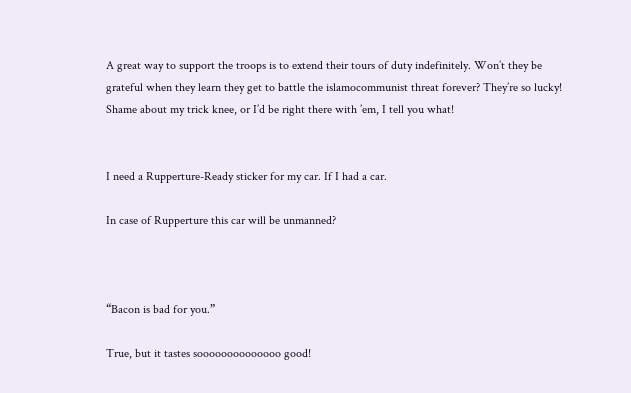A great way to support the troops is to extend their tours of duty indefinitely. Won’t they be grateful when they learn they get to battle the islamocommunist threat forever? They’re so lucky! Shame about my trick knee, or I’d be right there with ’em, I tell you what!


I need a Rupperture-Ready sticker for my car. If I had a car.

In case of Rupperture this car will be unmanned?



“Bacon is bad for you.”

True, but it tastes soooooooooooooo good!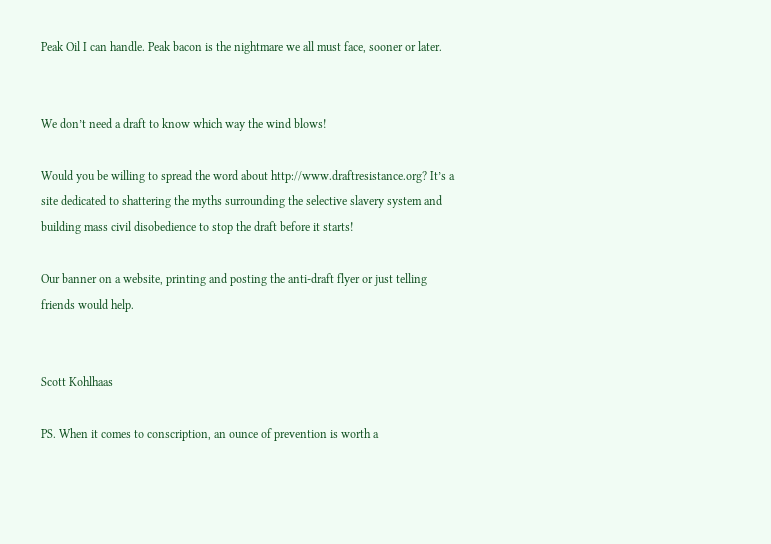Peak Oil I can handle. Peak bacon is the nightmare we all must face, sooner or later.


We don’t need a draft to know which way the wind blows!

Would you be willing to spread the word about http://www.draftresistance.org? It’s a site dedicated to shattering the myths surrounding the selective slavery system and building mass civil disobedience to stop the draft before it starts!

Our banner on a website, printing and posting the anti-draft flyer or just telling friends would help.


Scott Kohlhaas

PS. When it comes to conscription, an ounce of prevention is worth a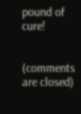pound of cure!


(comments are closed)